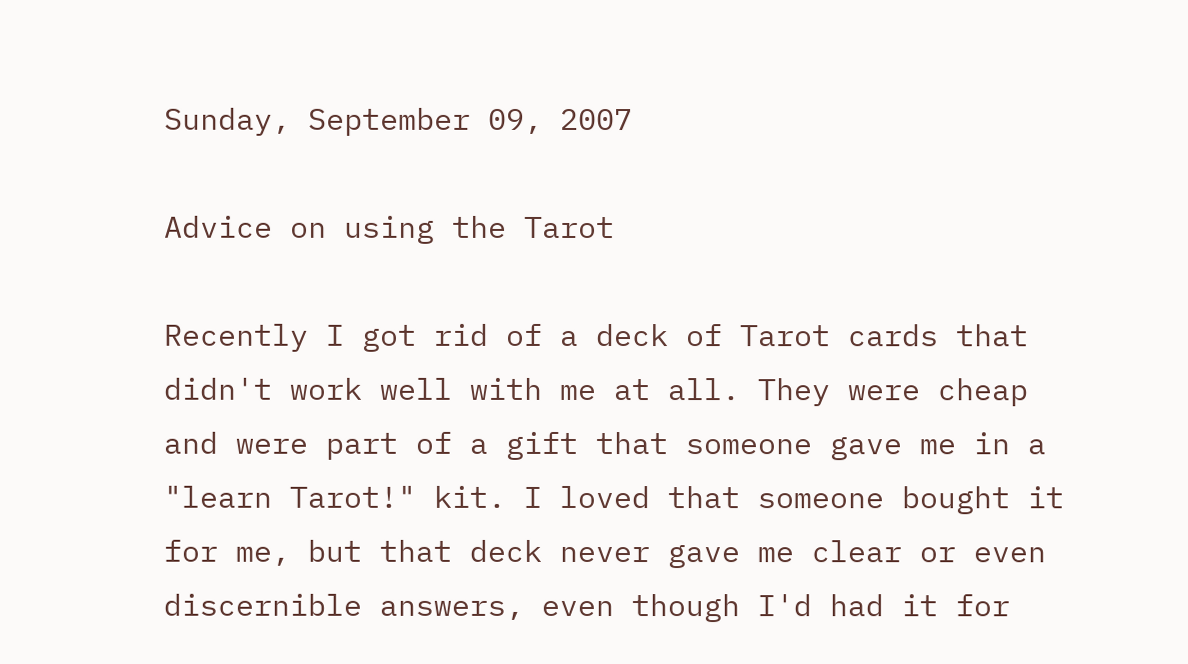Sunday, September 09, 2007

Advice on using the Tarot

Recently I got rid of a deck of Tarot cards that didn't work well with me at all. They were cheap and were part of a gift that someone gave me in a "learn Tarot!" kit. I loved that someone bought it for me, but that deck never gave me clear or even discernible answers, even though I'd had it for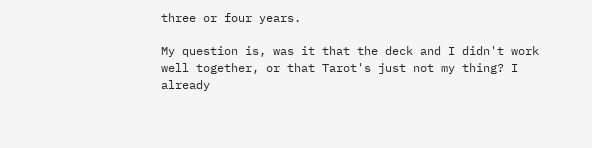three or four years.

My question is, was it that the deck and I didn't work well together, or that Tarot's just not my thing? I already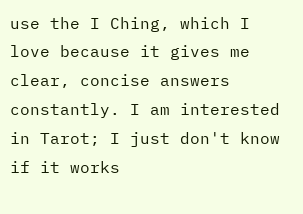use the I Ching, which I love because it gives me clear, concise answers constantly. I am interested in Tarot; I just don't know if it works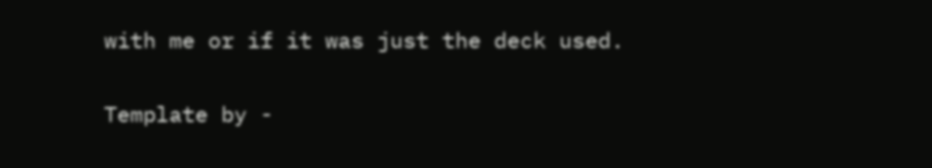with me or if it was just the deck used.

Template by -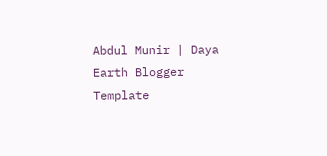Abdul Munir | Daya Earth Blogger Template